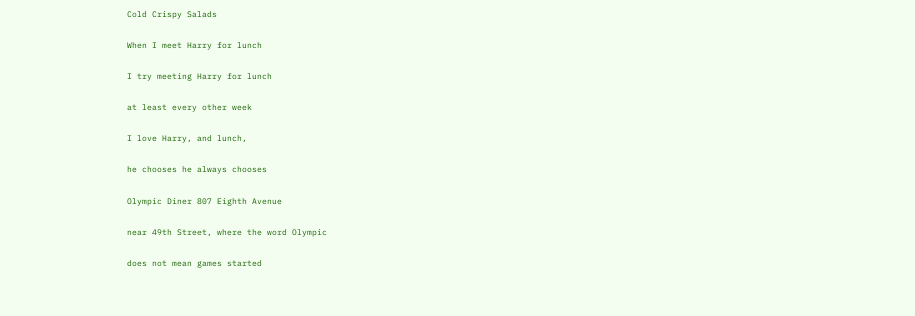Cold Crispy Salads

When I meet Harry for lunch

I try meeting Harry for lunch

at least every other week

I love Harry, and lunch,

he chooses he always chooses

Olympic Diner 807 Eighth Avenue

near 49th Street, where the word Olympic

does not mean games started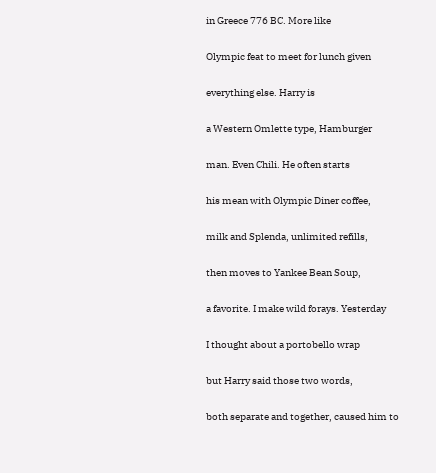in Greece 776 BC. More like

Olympic feat to meet for lunch given

everything else. Harry is

a Western Omlette type, Hamburger

man. Even Chili. He often starts

his mean with Olympic Diner coffee,

milk and Splenda, unlimited refills,

then moves to Yankee Bean Soup,

a favorite. I make wild forays. Yesterday

I thought about a portobello wrap

but Harry said those two words,

both separate and together, caused him to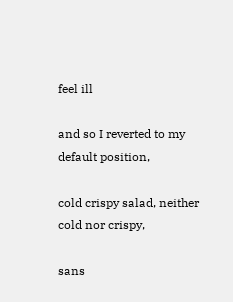feel ill

and so I reverted to my default position,

cold crispy salad, neither cold nor crispy,

sans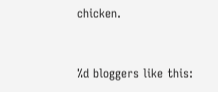chicken.



%d bloggers like this: